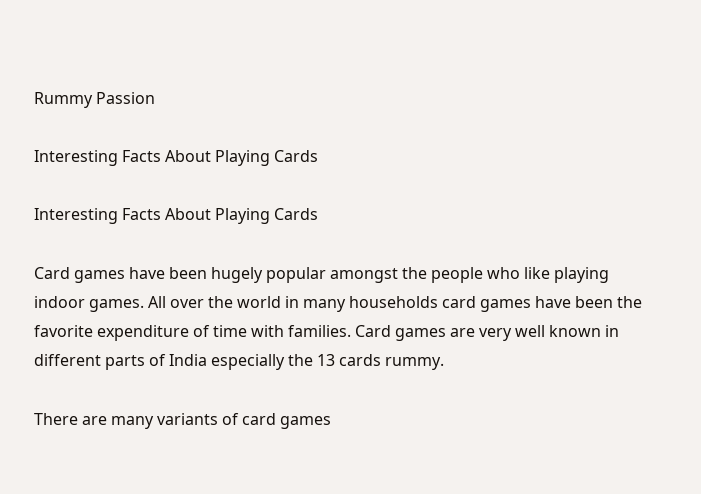Rummy Passion

Interesting Facts About Playing Cards

Interesting Facts About Playing Cards

Card games have been hugely popular amongst the people who like playing indoor games. All over the world in many households card games have been the favorite expenditure of time with families. Card games are very well known in different parts of India especially the 13 cards rummy.

There are many variants of card games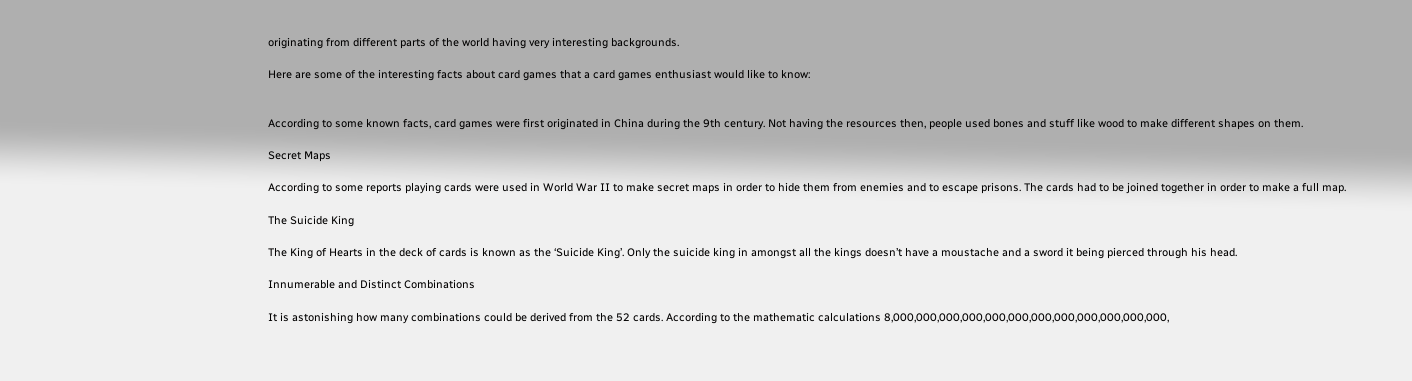originating from different parts of the world having very interesting backgrounds.

Here are some of the interesting facts about card games that a card games enthusiast would like to know:


According to some known facts, card games were first originated in China during the 9th century. Not having the resources then, people used bones and stuff like wood to make different shapes on them.

Secret Maps

According to some reports playing cards were used in World War II to make secret maps in order to hide them from enemies and to escape prisons. The cards had to be joined together in order to make a full map.

The Suicide King

The King of Hearts in the deck of cards is known as the ‘Suicide King’. Only the suicide king in amongst all the kings doesn’t have a moustache and a sword it being pierced through his head.

Innumerable and Distinct Combinations

It is astonishing how many combinations could be derived from the 52 cards. According to the mathematic calculations 8,000,000,000,000,000,000,000,000,000,000,000,000,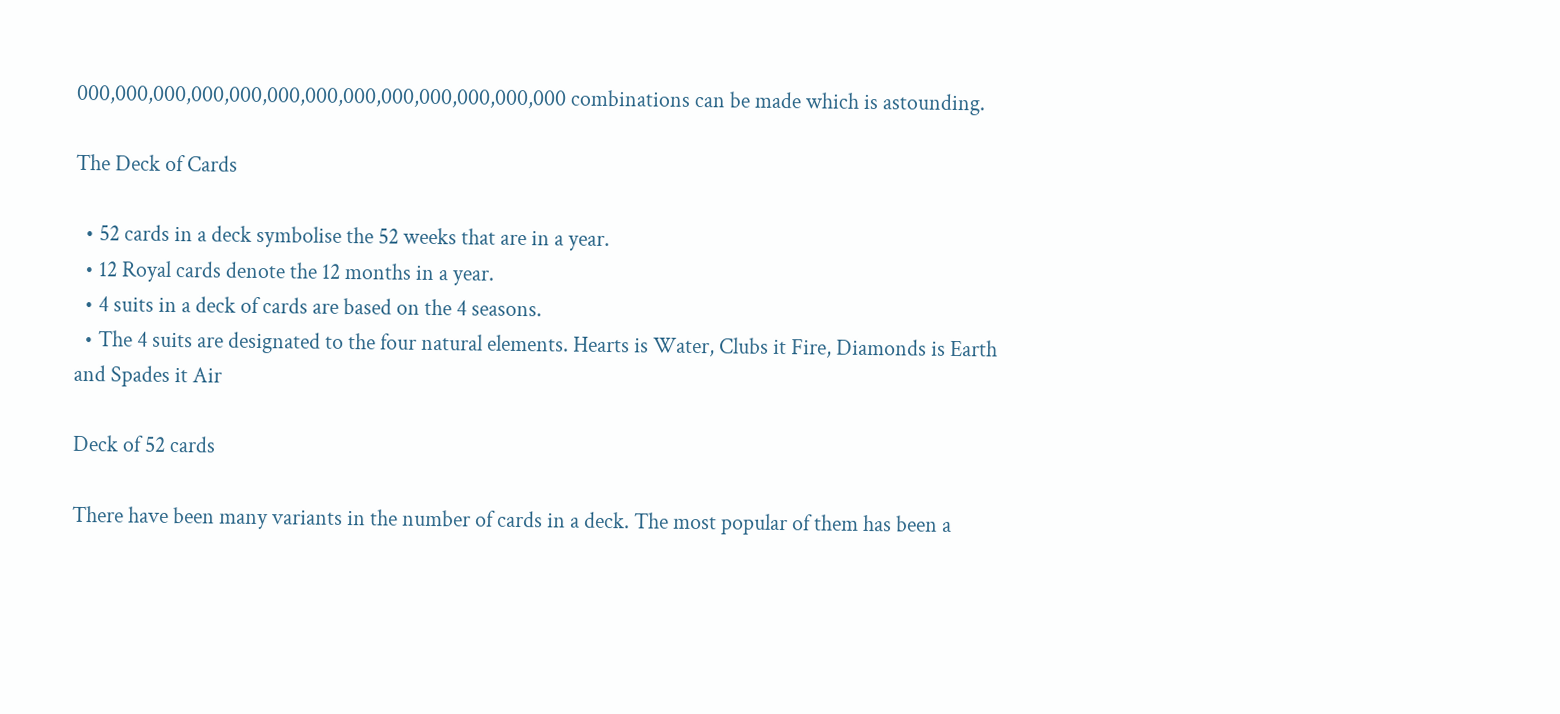000,000,000,000,000,000,000,000,000,000,000,000,000 combinations can be made which is astounding.

The Deck of Cards

  • 52 cards in a deck symbolise the 52 weeks that are in a year.
  • 12 Royal cards denote the 12 months in a year.
  • 4 suits in a deck of cards are based on the 4 seasons.
  • The 4 suits are designated to the four natural elements. Hearts is Water, Clubs it Fire, Diamonds is Earth and Spades it Air

Deck of 52 cards

There have been many variants in the number of cards in a deck. The most popular of them has been a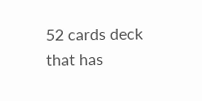52 cards deck that has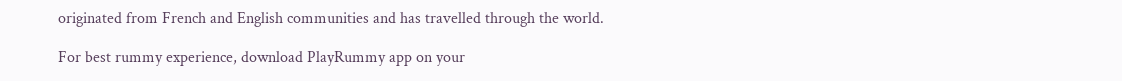originated from French and English communities and has travelled through the world.

For best rummy experience, download PlayRummy app on your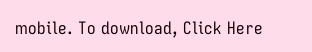mobile. To download, Click Here